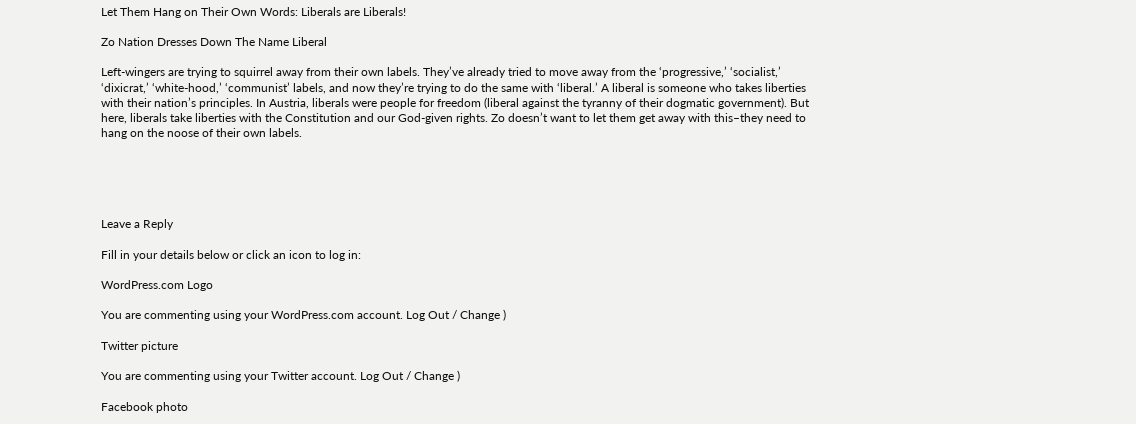Let Them Hang on Their Own Words: Liberals are Liberals!

Zo Nation Dresses Down The Name Liberal

Left-wingers are trying to squirrel away from their own labels. They’ve already tried to move away from the ‘progressive,’ ‘socialist,’ ‘dixicrat,’ ‘white-hood,’ ‘communist’ labels, and now they’re trying to do the same with ‘liberal.’ A liberal is someone who takes liberties with their nation’s principles. In Austria, liberals were people for freedom (liberal against the tyranny of their dogmatic government). But here, liberals take liberties with the Constitution and our God-given rights. Zo doesn’t want to let them get away with this–they need to hang on the noose of their own labels.





Leave a Reply

Fill in your details below or click an icon to log in:

WordPress.com Logo

You are commenting using your WordPress.com account. Log Out / Change )

Twitter picture

You are commenting using your Twitter account. Log Out / Change )

Facebook photo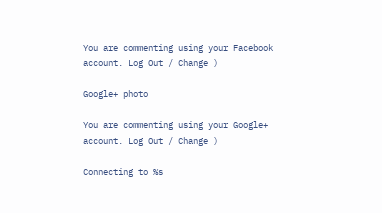You are commenting using your Facebook account. Log Out / Change )

Google+ photo

You are commenting using your Google+ account. Log Out / Change )

Connecting to %s